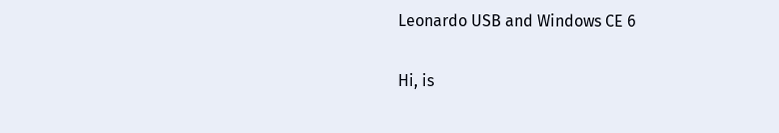Leonardo USB and Windows CE 6

Hi, is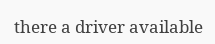there a driver available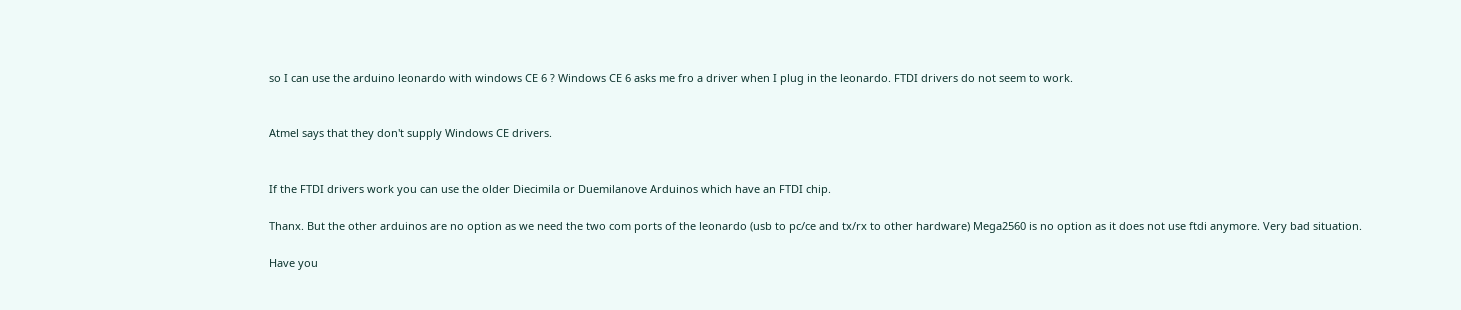so I can use the arduino leonardo with windows CE 6 ? Windows CE 6 asks me fro a driver when I plug in the leonardo. FTDI drivers do not seem to work.


Atmel says that they don't supply Windows CE drivers.


If the FTDI drivers work you can use the older Diecimila or Duemilanove Arduinos which have an FTDI chip.

Thanx. But the other arduinos are no option as we need the two com ports of the leonardo (usb to pc/ce and tx/rx to other hardware) Mega2560 is no option as it does not use ftdi anymore. Very bad situation.

Have you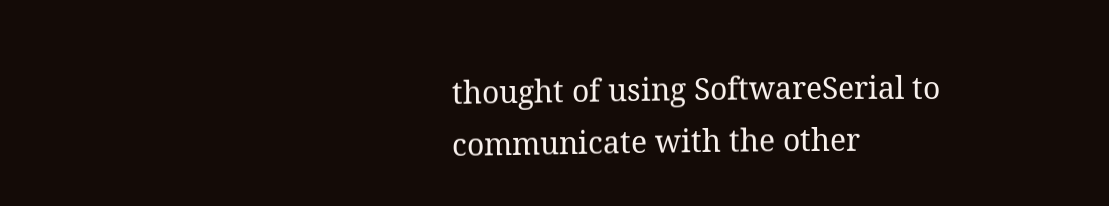thought of using SoftwareSerial to communicate with the other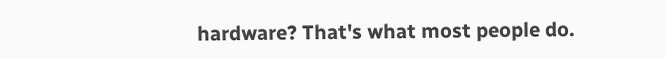hardware? That's what most people do.